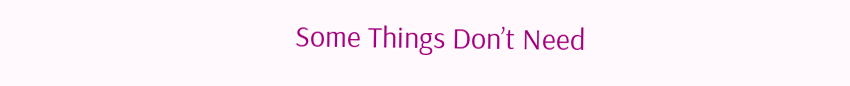Some Things Don’t Need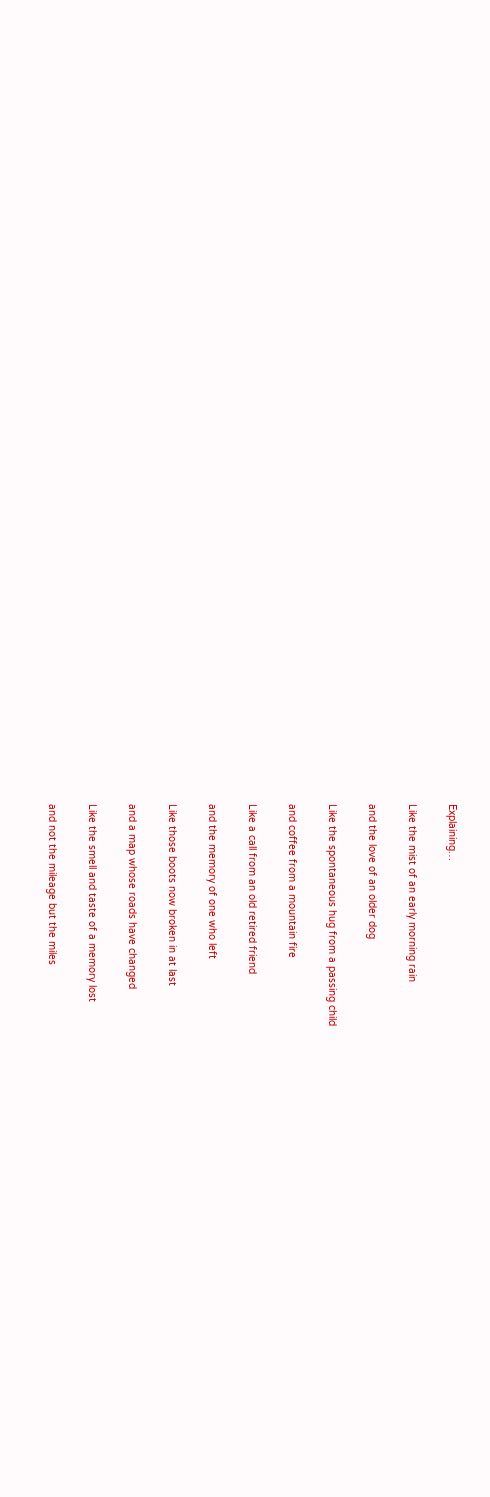Explaining…

Like the mist of an early morning rain

and the love of an older dog

Like the spontaneous hug from a passing child

and coffee from a mountain fire

Like a call from an old retired friend

and the memory of one who left

Like those boots now broken in at last

and a map whose roads have changed

Like the smell and taste of a memory lost

and not the mileage but the miles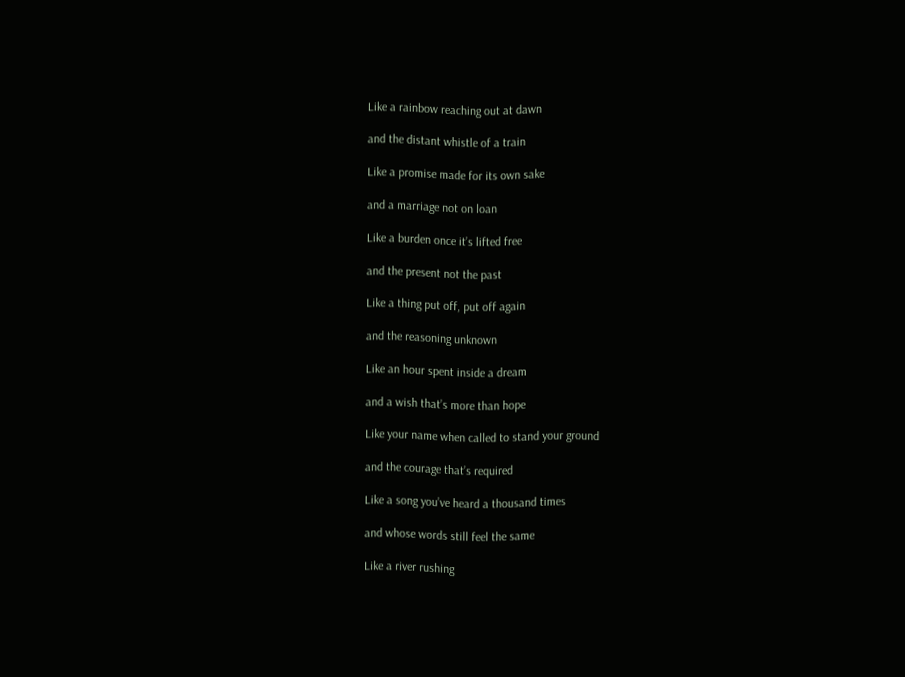Like a rainbow reaching out at dawn

and the distant whistle of a train

Like a promise made for its own sake

and a marriage not on loan

Like a burden once it’s lifted free

and the present not the past

Like a thing put off, put off again

and the reasoning unknown

Like an hour spent inside a dream

and a wish that’s more than hope

Like your name when called to stand your ground

and the courage that’s required

Like a song you’ve heard a thousand times

and whose words still feel the same

Like a river rushing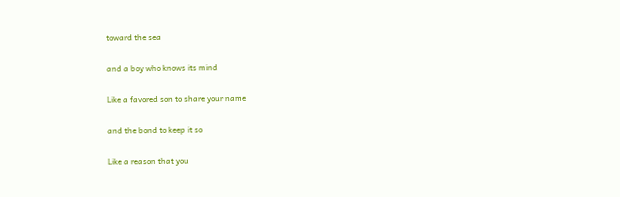toward the sea

and a boy who knows its mind

Like a favored son to share your name

and the bond to keep it so

Like a reason that you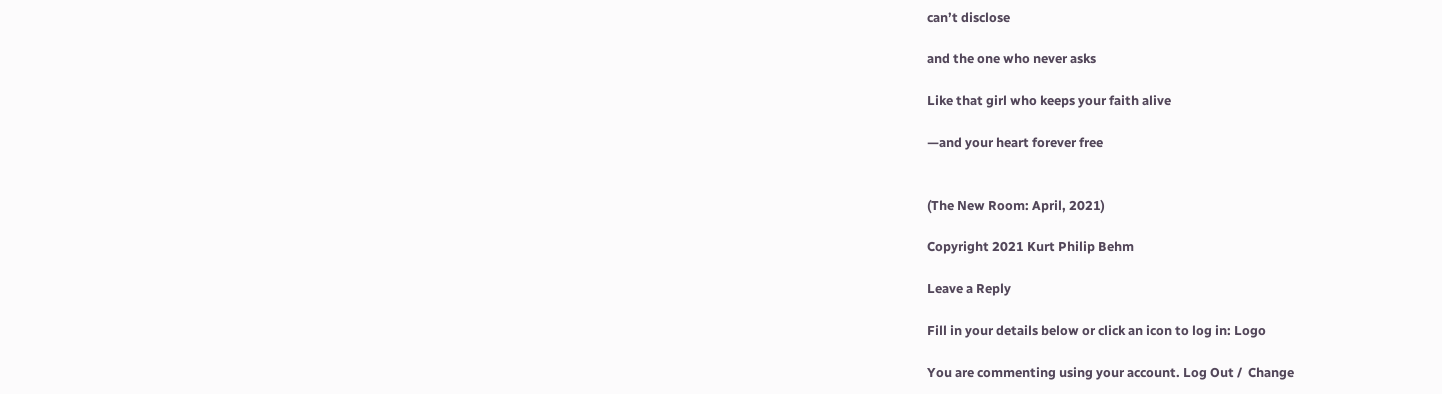can’t disclose

and the one who never asks

Like that girl who keeps your faith alive

—and your heart forever free


(The New Room: April, 2021)

Copyright 2021 Kurt Philip Behm

Leave a Reply

Fill in your details below or click an icon to log in: Logo

You are commenting using your account. Log Out /  Change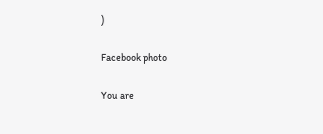)

Facebook photo

You are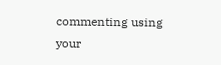commenting using your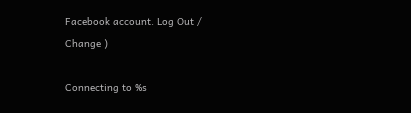Facebook account. Log Out /  Change )

Connecting to %s